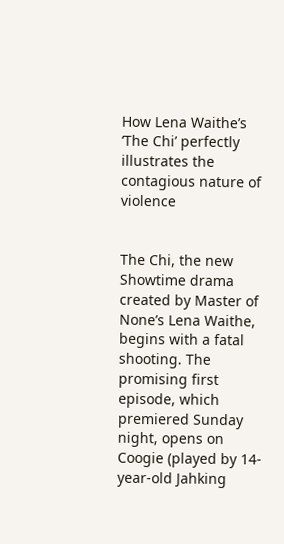How Lena Waithe’s ‘The Chi’ perfectly illustrates the contagious nature of violence


The Chi, the new Showtime drama created by Master of None’s Lena Waithe, begins with a fatal shooting. The promising first episode, which premiered Sunday night, opens on Coogie (played by 14-year-old Jahking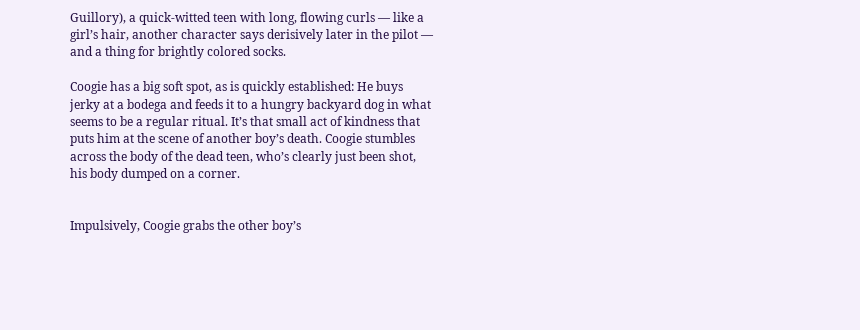Guillory), a quick-witted teen with long, flowing curls — like a girl’s hair, another character says derisively later in the pilot — and a thing for brightly colored socks.

Coogie has a big soft spot, as is quickly established: He buys jerky at a bodega and feeds it to a hungry backyard dog in what seems to be a regular ritual. It’s that small act of kindness that puts him at the scene of another boy’s death. Coogie stumbles across the body of the dead teen, who’s clearly just been shot, his body dumped on a corner.


Impulsively, Coogie grabs the other boy’s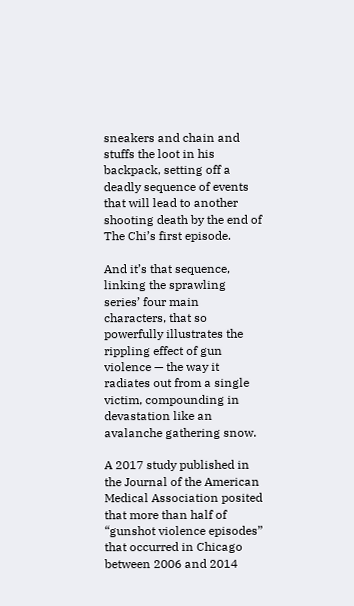sneakers and chain and stuffs the loot in his backpack, setting off a deadly sequence of events that will lead to another shooting death by the end of The Chi’s first episode.

And it’s that sequence, linking the sprawling series’ four main characters, that so powerfully illustrates the rippling effect of gun violence — the way it radiates out from a single victim, compounding in devastation like an avalanche gathering snow.

A 2017 study published in the Journal of the American Medical Association posited that more than half of “gunshot violence episodes” that occurred in Chicago between 2006 and 2014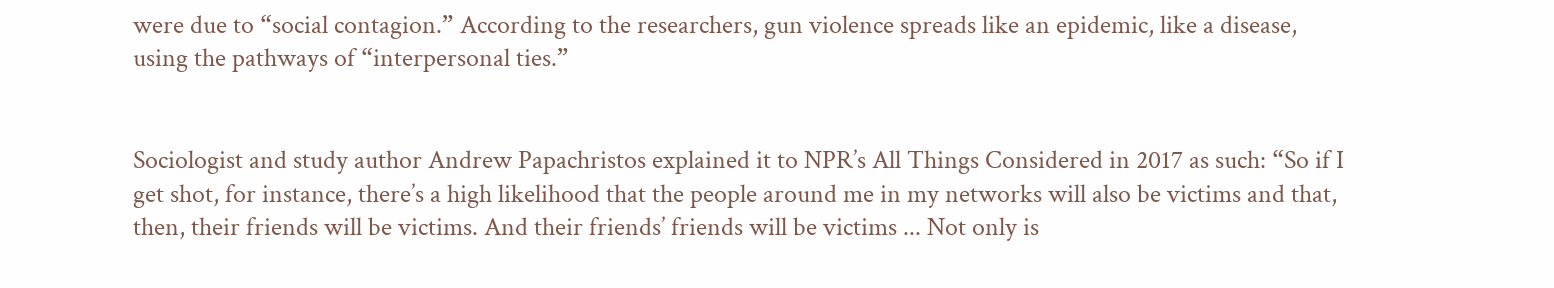were due to “social contagion.” According to the researchers, gun violence spreads like an epidemic, like a disease, using the pathways of “interpersonal ties.”


Sociologist and study author Andrew Papachristos explained it to NPR’s All Things Considered in 2017 as such: “So if I get shot, for instance, there’s a high likelihood that the people around me in my networks will also be victims and that, then, their friends will be victims. And their friends’ friends will be victims ... Not only is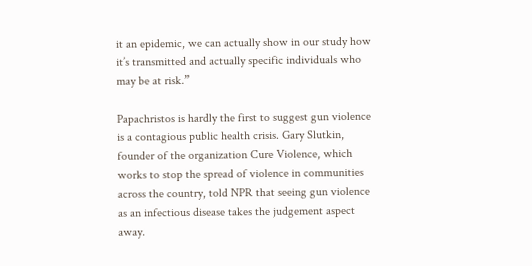it an epidemic, we can actually show in our study how it’s transmitted and actually specific individuals who may be at risk.”

Papachristos is hardly the first to suggest gun violence is a contagious public health crisis. Gary Slutkin, founder of the organization Cure Violence, which works to stop the spread of violence in communities across the country, told NPR that seeing gun violence as an infectious disease takes the judgement aspect away.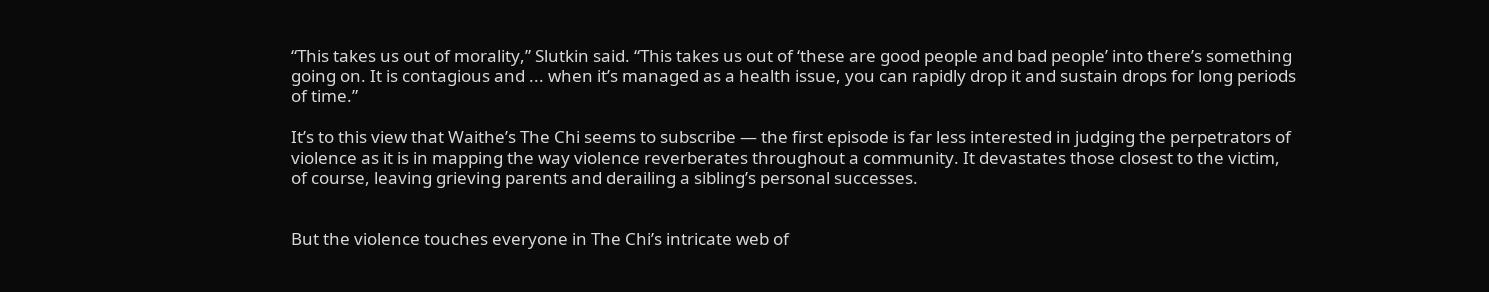“This takes us out of morality,” Slutkin said. “This takes us out of ‘these are good people and bad people’ into there’s something going on. It is contagious and ... when it’s managed as a health issue, you can rapidly drop it and sustain drops for long periods of time.”

It’s to this view that Waithe’s The Chi seems to subscribe — the first episode is far less interested in judging the perpetrators of violence as it is in mapping the way violence reverberates throughout a community. It devastates those closest to the victim, of course, leaving grieving parents and derailing a sibling’s personal successes.


But the violence touches everyone in The Chi’s intricate web of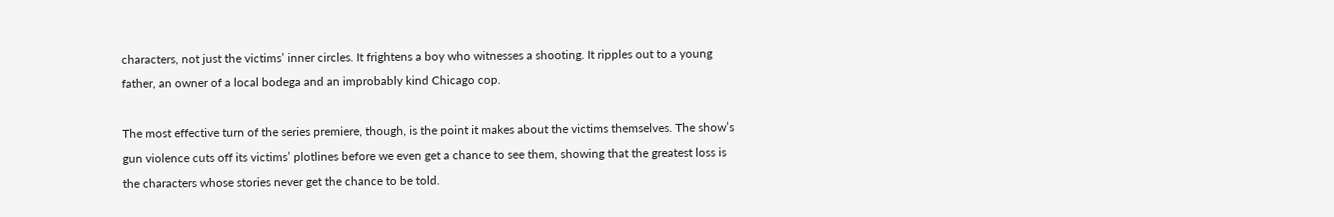characters, not just the victims’ inner circles. It frightens a boy who witnesses a shooting. It ripples out to a young father, an owner of a local bodega and an improbably kind Chicago cop.

The most effective turn of the series premiere, though, is the point it makes about the victims themselves. The show’s gun violence cuts off its victims’ plotlines before we even get a chance to see them, showing that the greatest loss is the characters whose stories never get the chance to be told.